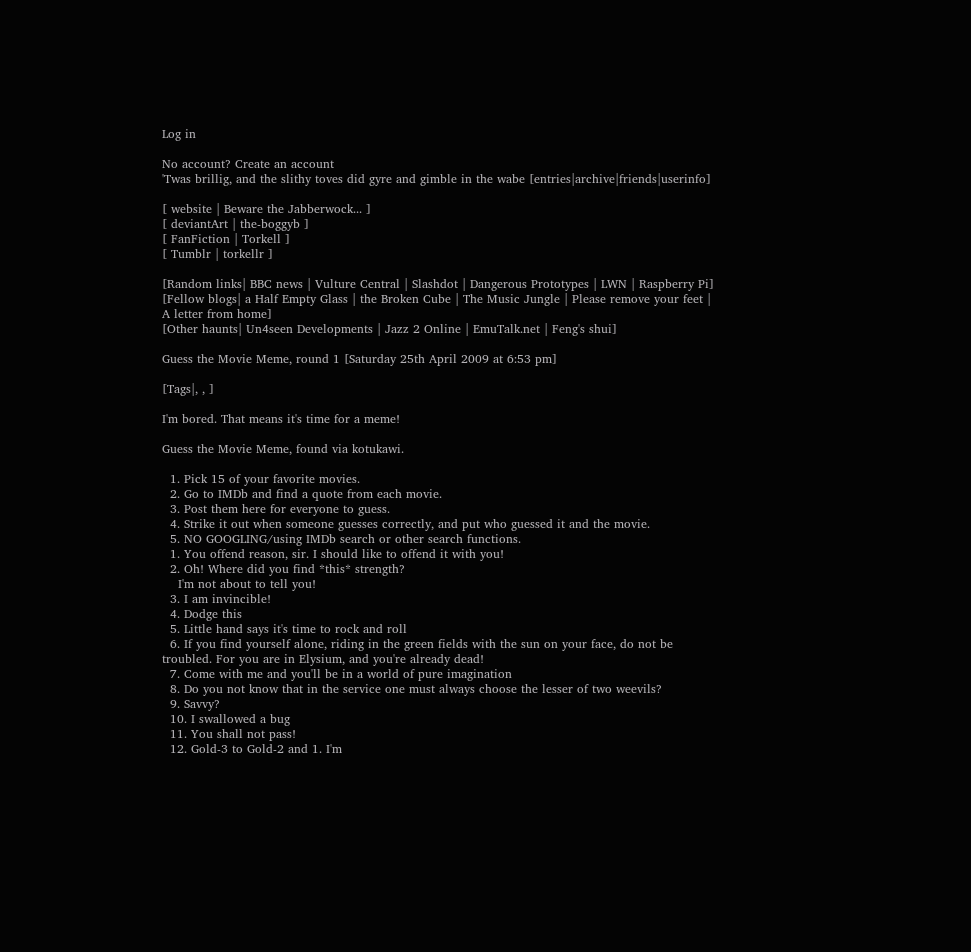Log in

No account? Create an account
'Twas brillig, and the slithy toves did gyre and gimble in the wabe [entries|archive|friends|userinfo]

[ website | Beware the Jabberwock... ]
[ deviantArt | the-boggyb ]
[ FanFiction | Torkell ]
[ Tumblr | torkellr ]

[Random links| BBC news | Vulture Central | Slashdot | Dangerous Prototypes | LWN | Raspberry Pi]
[Fellow blogs| a Half Empty Glass | the Broken Cube | The Music Jungle | Please remove your feet | A letter from home]
[Other haunts| Un4seen Developments | Jazz 2 Online | EmuTalk.net | Feng's shui]

Guess the Movie Meme, round 1 [Saturday 25th April 2009 at 6:53 pm]

[Tags|, , ]

I'm bored. That means it's time for a meme!

Guess the Movie Meme, found via kotukawi.

  1. Pick 15 of your favorite movies.
  2. Go to IMDb and find a quote from each movie.
  3. Post them here for everyone to guess.
  4. Strike it out when someone guesses correctly, and put who guessed it and the movie.
  5. NO GOOGLING/using IMDb search or other search functions.
  1. You offend reason, sir. I should like to offend it with you!
  2. Oh! Where did you find *this* strength?
    I'm not about to tell you!
  3. I am invincible!
  4. Dodge this
  5. Little hand says it's time to rock and roll
  6. If you find yourself alone, riding in the green fields with the sun on your face, do not be troubled. For you are in Elysium, and you're already dead!
  7. Come with me and you'll be in a world of pure imagination
  8. Do you not know that in the service one must always choose the lesser of two weevils?
  9. Savvy?
  10. I swallowed a bug
  11. You shall not pass!
  12. Gold-3 to Gold-2 and 1. I'm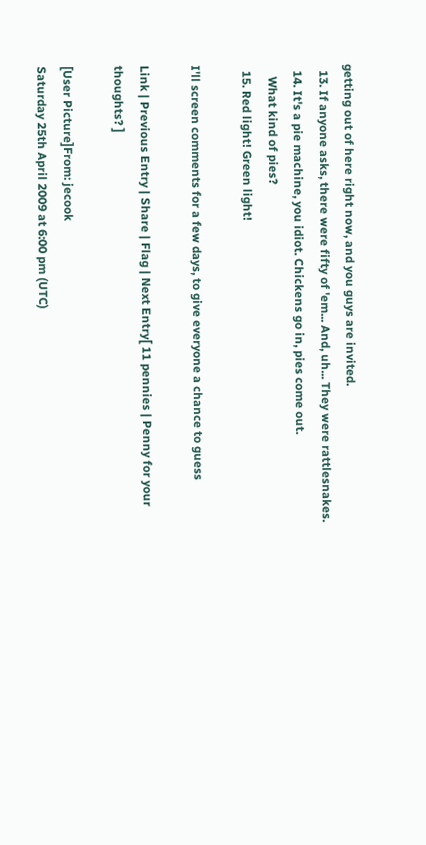getting out of here right now, and you guys are invited.
  13. If anyone asks, there were fifty of 'em... And, uh... They were rattlesnakes.
  14. It's a pie machine, you idiot. Chickens go in, pies come out.
    What kind of pies?
  15. Red light! Green light!

I'll screen comments for a few days, to give everyone a chance to guess

Link | Previous Entry | Share | Flag | Next Entry[ 11 pennies | Penny for your thoughts? ]

[User Picture]From: jecook
Saturday 25th April 2009 at 6:00 pm (UTC)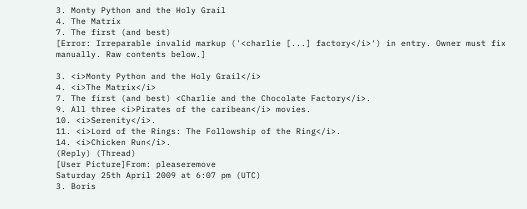3. Monty Python and the Holy Grail
4. The Matrix
7. The first (and best)
[Error: Irreparable invalid markup ('<charlie [...] factory</i>') in entry. Owner must fix manually. Raw contents below.]

3. <i>Monty Python and the Holy Grail</i>
4. <i>The Matrix</i>
7. The first (and best) <Charlie and the Chocolate Factory</i>.
9. All three <i>Pirates of the caribean</i> movies.
10. <i>Serenity</i>.
11. <i>Lord of the Rings: The Followship of the Ring</i>.
14. <i>Chicken Run</i>.
(Reply) (Thread)
[User Picture]From: pleaseremove
Saturday 25th April 2009 at 6:07 pm (UTC)
3. Boris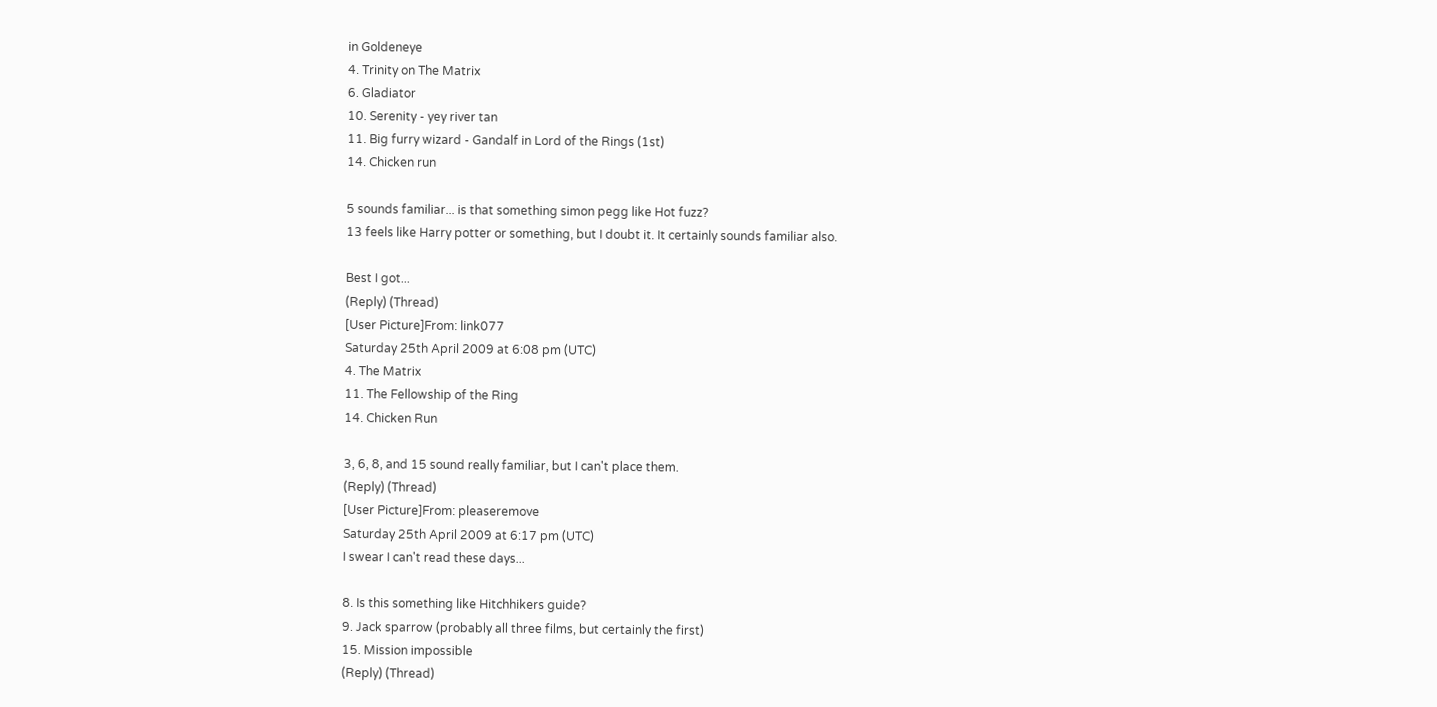in Goldeneye
4. Trinity on The Matrix
6. Gladiator
10. Serenity - yey river tan
11. Big furry wizard - Gandalf in Lord of the Rings (1st)
14. Chicken run

5 sounds familiar... is that something simon pegg like Hot fuzz?
13 feels like Harry potter or something, but I doubt it. It certainly sounds familiar also.

Best I got...
(Reply) (Thread)
[User Picture]From: link077
Saturday 25th April 2009 at 6:08 pm (UTC)
4. The Matrix
11. The Fellowship of the Ring
14. Chicken Run

3, 6, 8, and 15 sound really familiar, but I can't place them.
(Reply) (Thread)
[User Picture]From: pleaseremove
Saturday 25th April 2009 at 6:17 pm (UTC)
I swear I can't read these days...

8. Is this something like Hitchhikers guide?
9. Jack sparrow (probably all three films, but certainly the first)
15. Mission impossible
(Reply) (Thread)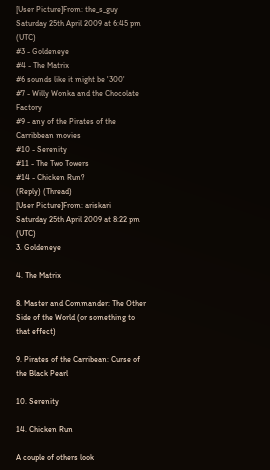[User Picture]From: the_s_guy
Saturday 25th April 2009 at 6:45 pm (UTC)
#3 - Goldeneye
#4 - The Matrix
#6 sounds like it might be '300'
#7 - Willy Wonka and the Chocolate Factory
#9 - any of the Pirates of the Carribbean movies
#10 - Serenity
#11 - The Two Towers
#14 - Chicken Run?
(Reply) (Thread)
[User Picture]From: ariskari
Saturday 25th April 2009 at 8:22 pm (UTC)
3. Goldeneye

4. The Matrix

8. Master and Commander: The Other Side of the World (or something to that effect)

9. Pirates of the Carribean: Curse of the Black Pearl

10. Serenity

14. Chicken Run

A couple of others look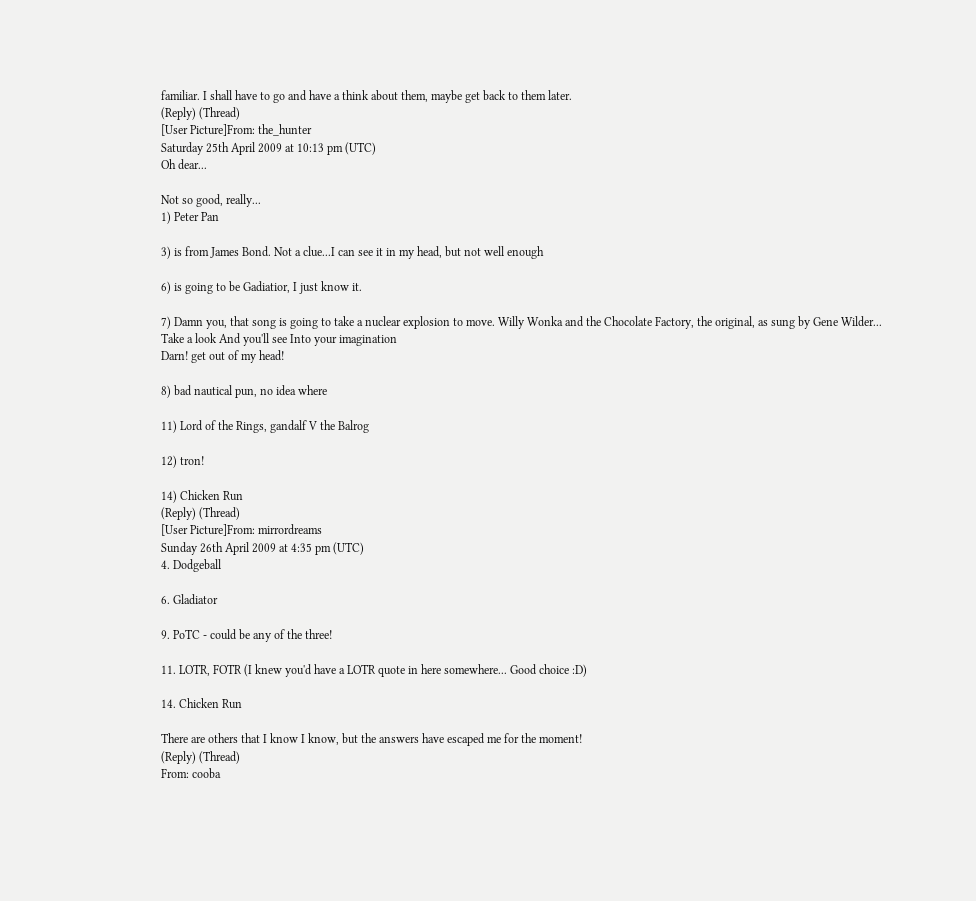familiar. I shall have to go and have a think about them, maybe get back to them later.
(Reply) (Thread)
[User Picture]From: the_hunter
Saturday 25th April 2009 at 10:13 pm (UTC)
Oh dear...

Not so good, really...
1) Peter Pan

3) is from James Bond. Not a clue...I can see it in my head, but not well enough

6) is going to be Gadiatior, I just know it.

7) Damn you, that song is going to take a nuclear explosion to move. Willy Wonka and the Chocolate Factory, the original, as sung by Gene Wilder...
Take a look And you'll see Into your imagination
Darn! get out of my head!

8) bad nautical pun, no idea where

11) Lord of the Rings, gandalf V the Balrog

12) tron!

14) Chicken Run
(Reply) (Thread)
[User Picture]From: mirrordreams
Sunday 26th April 2009 at 4:35 pm (UTC)
4. Dodgeball

6. Gladiator

9. PoTC - could be any of the three!

11. LOTR, FOTR (I knew you'd have a LOTR quote in here somewhere... Good choice :D)

14. Chicken Run

There are others that I know I know, but the answers have escaped me for the moment!
(Reply) (Thread)
From: cooba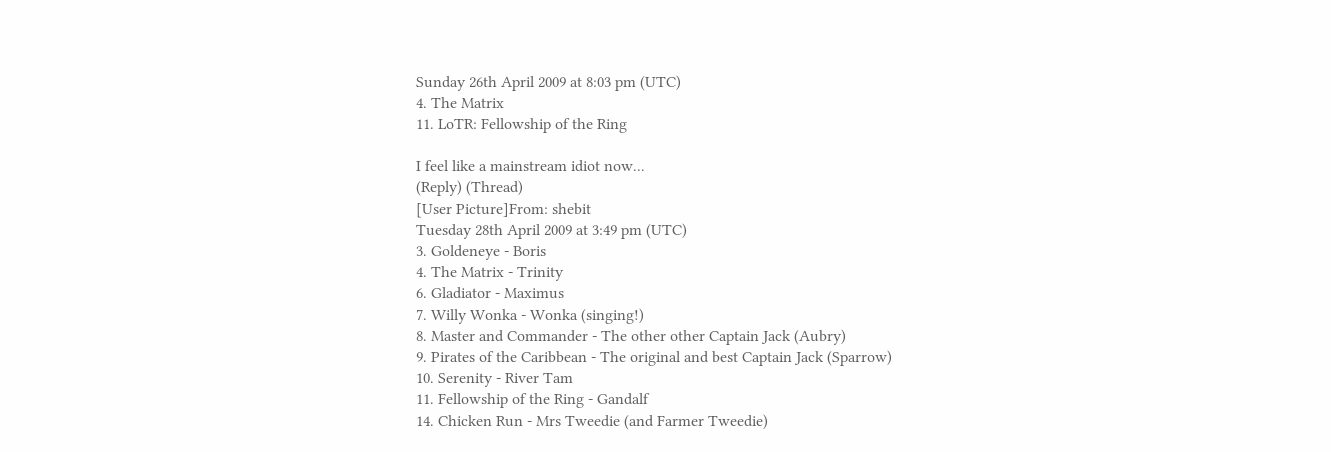Sunday 26th April 2009 at 8:03 pm (UTC)
4. The Matrix
11. LoTR: Fellowship of the Ring

I feel like a mainstream idiot now...
(Reply) (Thread)
[User Picture]From: shebit
Tuesday 28th April 2009 at 3:49 pm (UTC)
3. Goldeneye - Boris
4. The Matrix - Trinity
6. Gladiator - Maximus
7. Willy Wonka - Wonka (singing!)
8. Master and Commander - The other other Captain Jack (Aubry)
9. Pirates of the Caribbean - The original and best Captain Jack (Sparrow)
10. Serenity - River Tam
11. Fellowship of the Ring - Gandalf
14. Chicken Run - Mrs Tweedie (and Farmer Tweedie)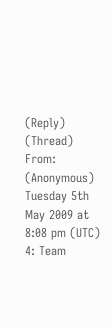(Reply) (Thread)
From: (Anonymous)
Tuesday 5th May 2009 at 8:08 pm (UTC)
4: Team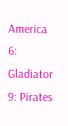America
6: Gladiator
9: Pirates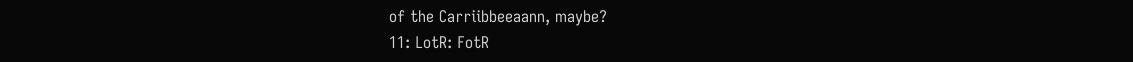of the Carriibbeeaann, maybe?
11: LotR: FotR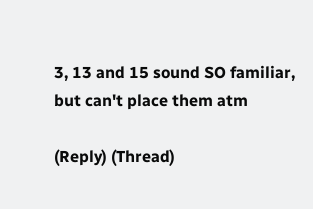3, 13 and 15 sound SO familiar, but can't place them atm

(Reply) (Thread)